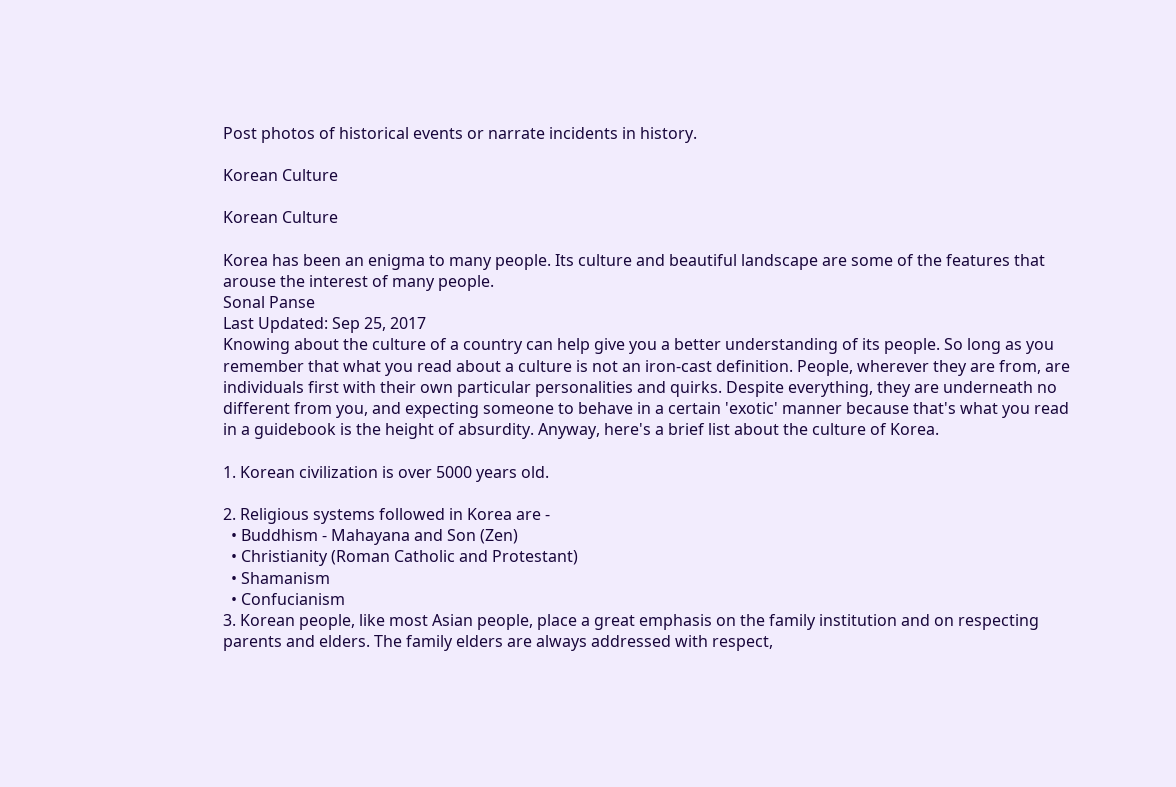Post photos of historical events or narrate incidents in history.

Korean Culture

Korean Culture

Korea has been an enigma to many people. Its culture and beautiful landscape are some of the features that arouse the interest of many people.
Sonal Panse
Last Updated: Sep 25, 2017
Knowing about the culture of a country can help give you a better understanding of its people. So long as you remember that what you read about a culture is not an iron-cast definition. People, wherever they are from, are individuals first with their own particular personalities and quirks. Despite everything, they are underneath no different from you, and expecting someone to behave in a certain 'exotic' manner because that's what you read in a guidebook is the height of absurdity. Anyway, here's a brief list about the culture of Korea.

1. Korean civilization is over 5000 years old.

2. Religious systems followed in Korea are -
  • Buddhism - Mahayana and Son (Zen)
  • Christianity (Roman Catholic and Protestant)
  • Shamanism
  • Confucianism
3. Korean people, like most Asian people, place a great emphasis on the family institution and on respecting parents and elders. The family elders are always addressed with respect,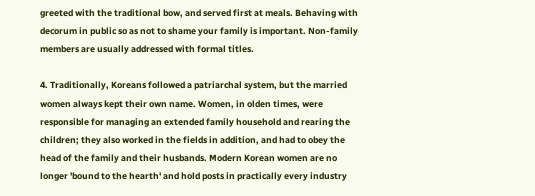greeted with the traditional bow, and served first at meals. Behaving with decorum in public so as not to shame your family is important. Non-family members are usually addressed with formal titles.

4. Traditionally, Koreans followed a patriarchal system, but the married women always kept their own name. Women, in olden times, were responsible for managing an extended family household and rearing the children; they also worked in the fields in addition, and had to obey the head of the family and their husbands. Modern Korean women are no longer 'bound to the hearth' and hold posts in practically every industry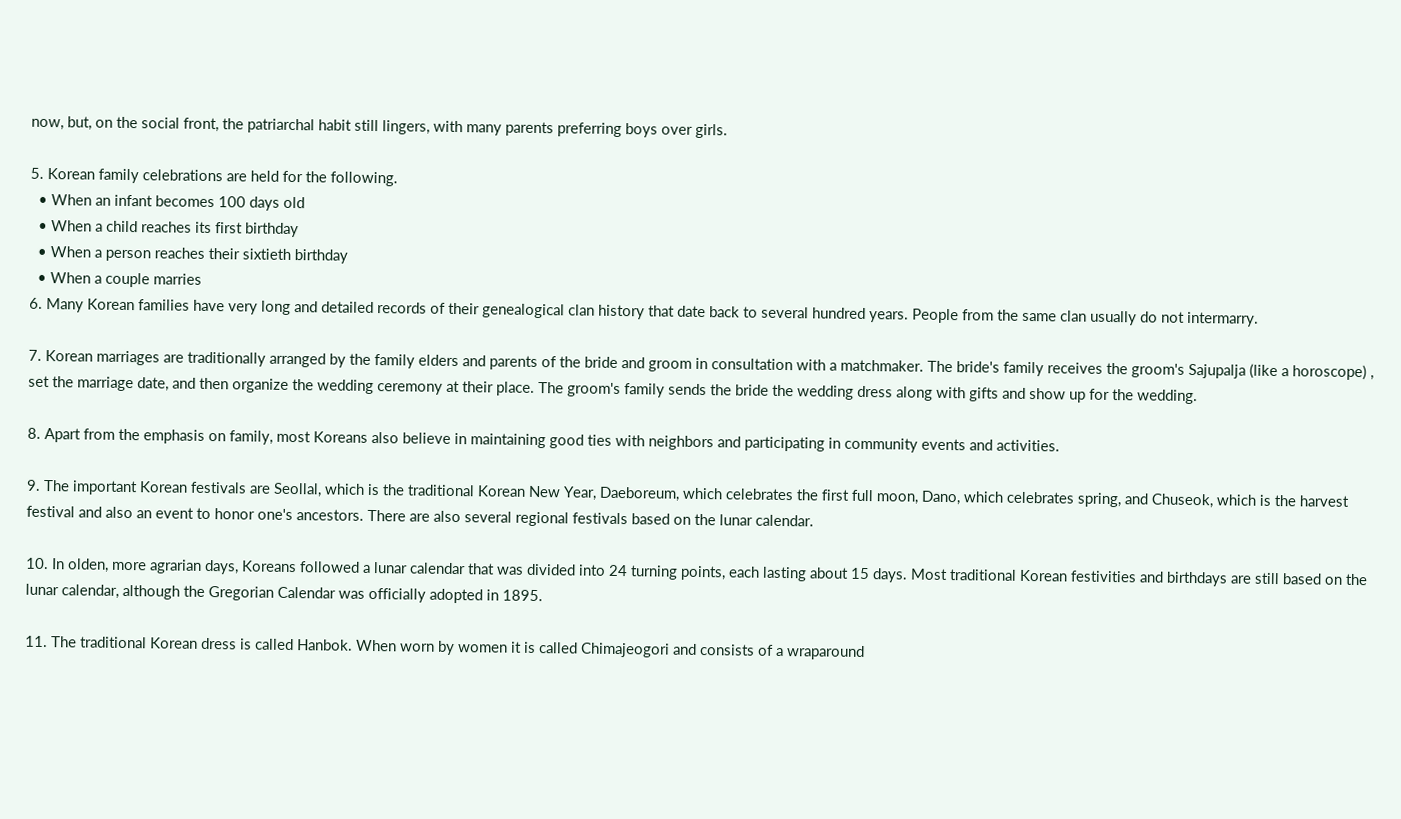now, but, on the social front, the patriarchal habit still lingers, with many parents preferring boys over girls.

5. Korean family celebrations are held for the following.
  • When an infant becomes 100 days old
  • When a child reaches its first birthday
  • When a person reaches their sixtieth birthday
  • When a couple marries
6. Many Korean families have very long and detailed records of their genealogical clan history that date back to several hundred years. People from the same clan usually do not intermarry.

7. Korean marriages are traditionally arranged by the family elders and parents of the bride and groom in consultation with a matchmaker. The bride's family receives the groom's Sajupalja (like a horoscope) , set the marriage date, and then organize the wedding ceremony at their place. The groom's family sends the bride the wedding dress along with gifts and show up for the wedding.

8. Apart from the emphasis on family, most Koreans also believe in maintaining good ties with neighbors and participating in community events and activities.

9. The important Korean festivals are Seollal, which is the traditional Korean New Year, Daeboreum, which celebrates the first full moon, Dano, which celebrates spring, and Chuseok, which is the harvest festival and also an event to honor one's ancestors. There are also several regional festivals based on the lunar calendar.

10. In olden, more agrarian days, Koreans followed a lunar calendar that was divided into 24 turning points, each lasting about 15 days. Most traditional Korean festivities and birthdays are still based on the lunar calendar, although the Gregorian Calendar was officially adopted in 1895.

11. The traditional Korean dress is called Hanbok. When worn by women it is called Chimajeogori and consists of a wraparound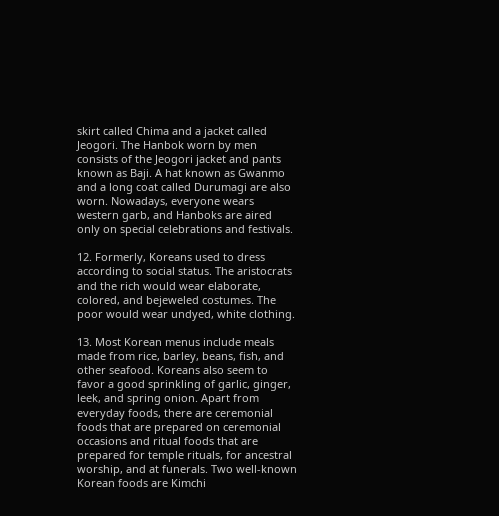skirt called Chima and a jacket called Jeogori. The Hanbok worn by men consists of the Jeogori jacket and pants known as Baji. A hat known as Gwanmo and a long coat called Durumagi are also worn. Nowadays, everyone wears western garb, and Hanboks are aired only on special celebrations and festivals.

12. Formerly, Koreans used to dress according to social status. The aristocrats and the rich would wear elaborate, colored, and bejeweled costumes. The poor would wear undyed, white clothing.

13. Most Korean menus include meals made from rice, barley, beans, fish, and other seafood. Koreans also seem to favor a good sprinkling of garlic, ginger, leek, and spring onion. Apart from everyday foods, there are ceremonial foods that are prepared on ceremonial occasions and ritual foods that are prepared for temple rituals, for ancestral worship, and at funerals. Two well-known Korean foods are Kimchi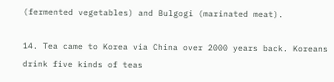(fermented vegetables) and Bulgogi (marinated meat).

14. Tea came to Korea via China over 2000 years back. Koreans drink five kinds of teas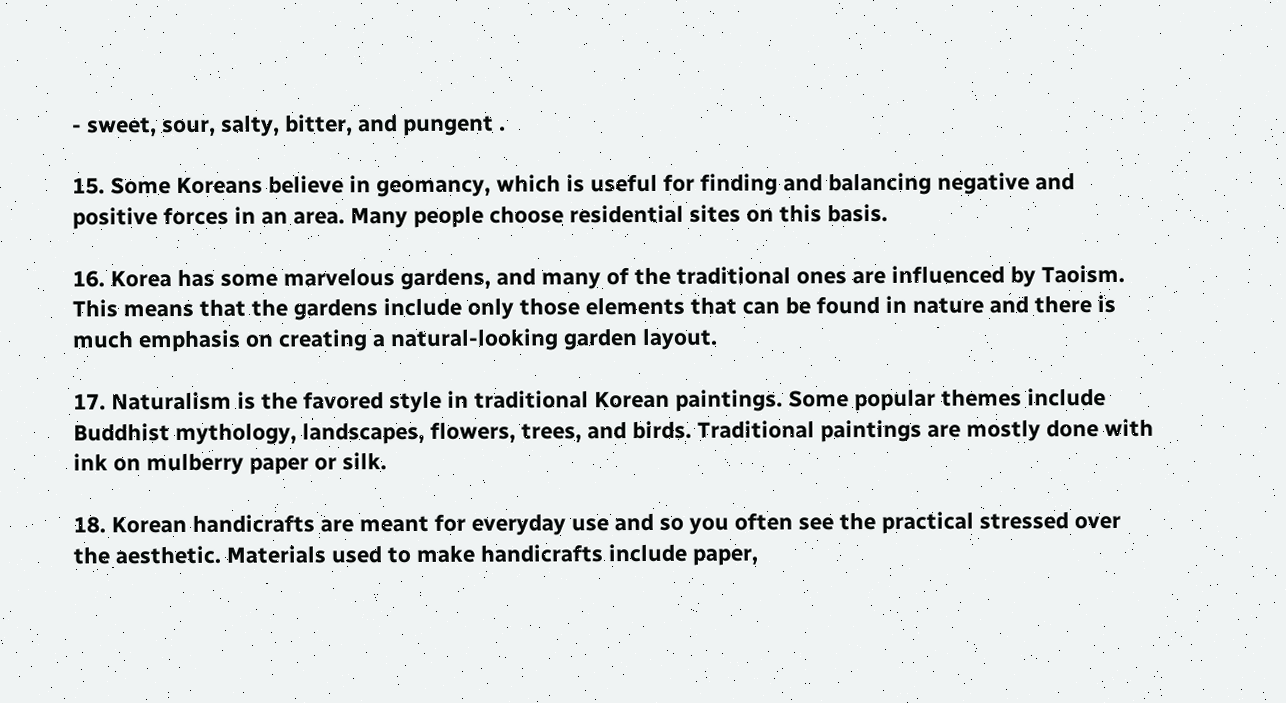- sweet, sour, salty, bitter, and pungent .

15. Some Koreans believe in geomancy, which is useful for finding and balancing negative and positive forces in an area. Many people choose residential sites on this basis.

16. Korea has some marvelous gardens, and many of the traditional ones are influenced by Taoism. This means that the gardens include only those elements that can be found in nature and there is much emphasis on creating a natural-looking garden layout.

17. Naturalism is the favored style in traditional Korean paintings. Some popular themes include Buddhist mythology, landscapes, flowers, trees, and birds. Traditional paintings are mostly done with ink on mulberry paper or silk.

18. Korean handicrafts are meant for everyday use and so you often see the practical stressed over the aesthetic. Materials used to make handicrafts include paper,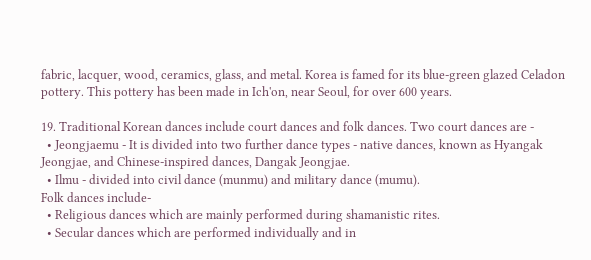fabric, lacquer, wood, ceramics, glass, and metal. Korea is famed for its blue-green glazed Celadon pottery. This pottery has been made in Ich'on, near Seoul, for over 600 years.

19. Traditional Korean dances include court dances and folk dances. Two court dances are -
  • Jeongjaemu - It is divided into two further dance types - native dances, known as Hyangak Jeongjae, and Chinese-inspired dances, Dangak Jeongjae.
  • Ilmu - divided into civil dance (munmu) and military dance (mumu).
Folk dances include-
  • Religious dances which are mainly performed during shamanistic rites.
  • Secular dances which are performed individually and in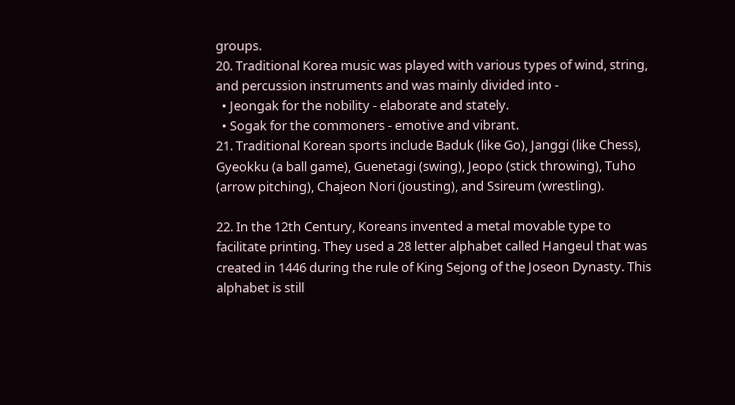groups.
20. Traditional Korea music was played with various types of wind, string, and percussion instruments and was mainly divided into -
  • Jeongak for the nobility - elaborate and stately.
  • Sogak for the commoners - emotive and vibrant.
21. Traditional Korean sports include Baduk (like Go), Janggi (like Chess), Gyeokku (a ball game), Guenetagi (swing), Jeopo (stick throwing), Tuho (arrow pitching), Chajeon Nori (jousting), and Ssireum (wrestling).

22. In the 12th Century, Koreans invented a metal movable type to facilitate printing. They used a 28 letter alphabet called Hangeul that was created in 1446 during the rule of King Sejong of the Joseon Dynasty. This alphabet is still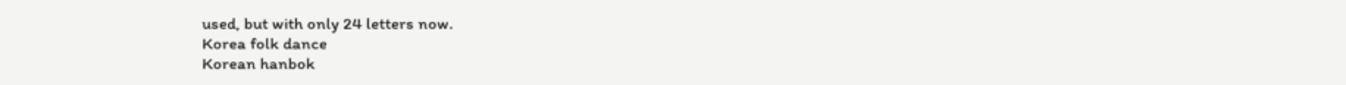used, but with only 24 letters now.
Korea folk dance
Korean hanbok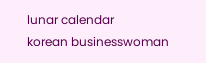lunar calendar
korean businesswoman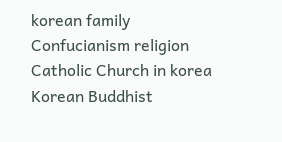korean family
Confucianism religion
Catholic Church in korea
Korean Buddhist